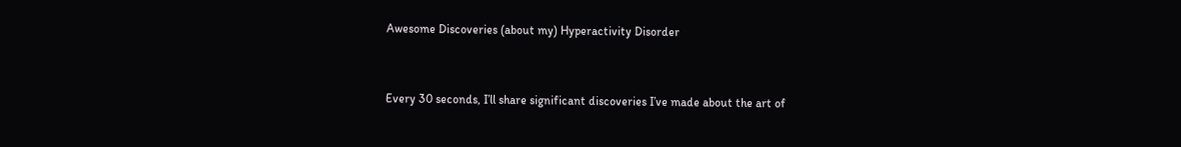Awesome Discoveries (about my) Hyperactivity Disorder


Every 30 seconds, I’ll share significant discoveries I’ve made about the art of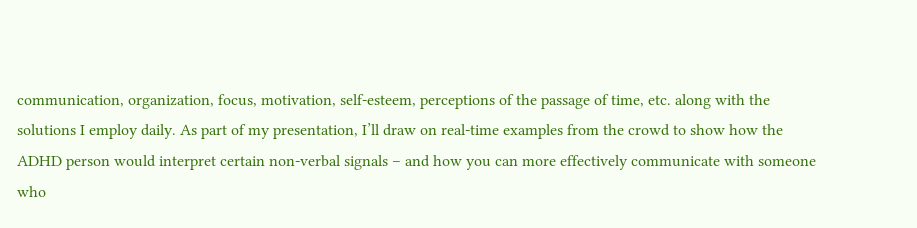communication, organization, focus, motivation, self-esteem, perceptions of the passage of time, etc. along with the solutions I employ daily. As part of my presentation, I’ll draw on real-time examples from the crowd to show how the ADHD person would interpret certain non-verbal signals – and how you can more effectively communicate with someone who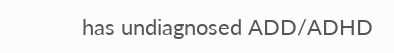has undiagnosed ADD/ADHD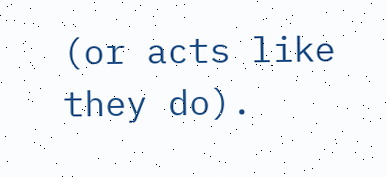(or acts like they do).